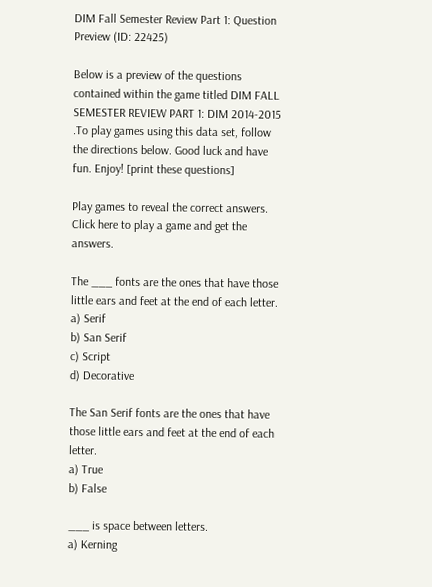DIM Fall Semester Review Part 1: Question Preview (ID: 22425)

Below is a preview of the questions contained within the game titled DIM FALL SEMESTER REVIEW PART 1: DIM 2014-2015 .To play games using this data set, follow the directions below. Good luck and have fun. Enjoy! [print these questions]

Play games to reveal the correct answers. Click here to play a game and get the answers.

The ___ fonts are the ones that have those little ears and feet at the end of each letter.
a) Serif
b) San Serif
c) Script
d) Decorative

The San Serif fonts are the ones that have those little ears and feet at the end of each letter.
a) True
b) False

___ is space between letters.
a) Kerning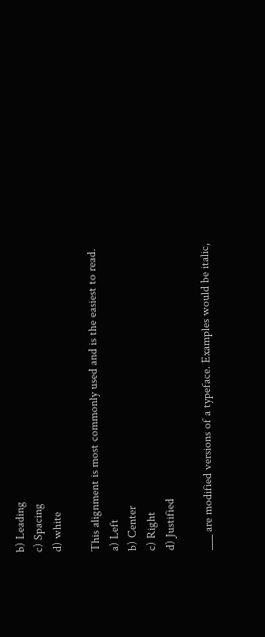b) Leading
c) Spacing
d) white

This alignment is most commonly used and is the easiest to read.
a) Left
b) Center
c) Right
d) Justified

___ are modified versions of a typeface. Examples would be italic,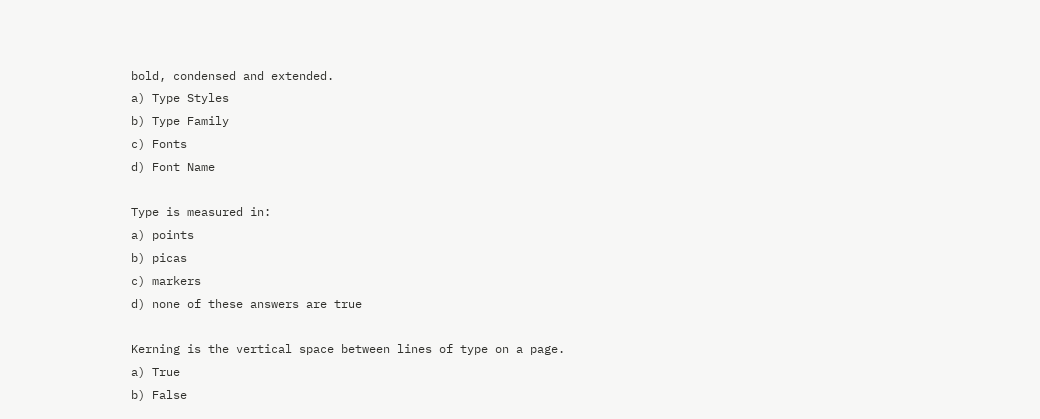bold, condensed and extended.
a) Type Styles
b) Type Family
c) Fonts
d) Font Name

Type is measured in:
a) points
b) picas
c) markers
d) none of these answers are true

Kerning is the vertical space between lines of type on a page.
a) True
b) False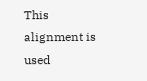This alignment is used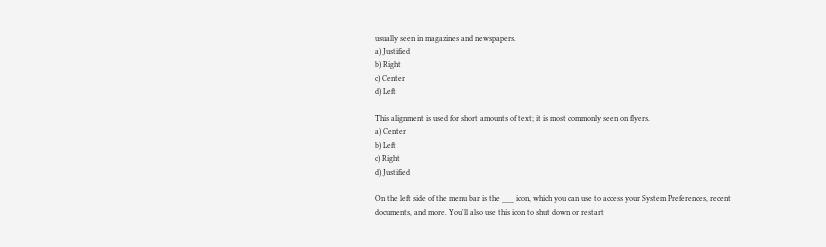usually seen in magazines and newspapers.
a) Justified
b) Right
c) Center
d) Left

This alignment is used for short amounts of text; it is most commonly seen on flyers.
a) Center
b) Left
c) Right
d) Justified

On the left side of the menu bar is the ___ icon, which you can use to access your System Preferences, recent documents, and more. You'll also use this icon to shut down or restart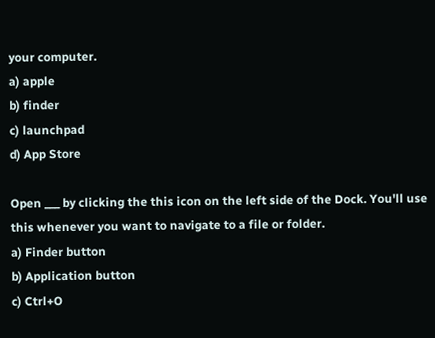your computer.
a) apple
b) finder
c) launchpad
d) App Store

Open ___ by clicking the this icon on the left side of the Dock. You'll use this whenever you want to navigate to a file or folder.
a) Finder button
b) Application button
c) Ctrl+O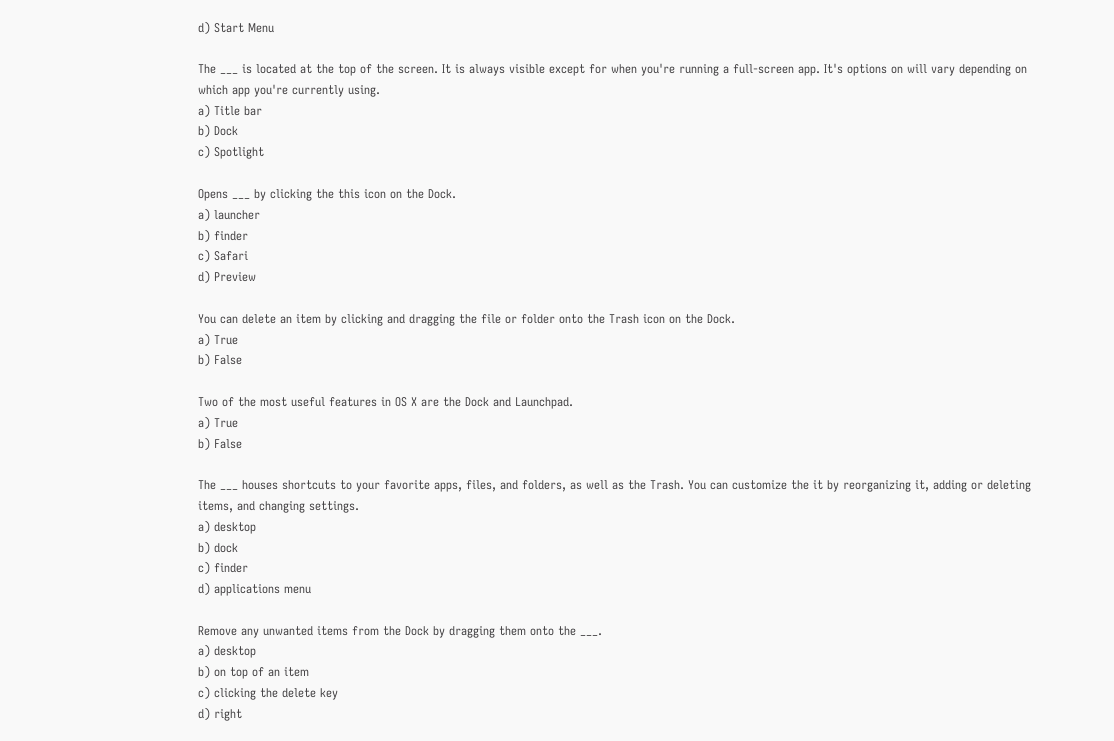d) Start Menu

The ___ is located at the top of the screen. It is always visible except for when you're running a full-screen app. It's options on will vary depending on which app you're currently using.
a) Title bar
b) Dock
c) Spotlight

Opens ___ by clicking the this icon on the Dock.
a) launcher
b) finder
c) Safari
d) Preview

You can delete an item by clicking and dragging the file or folder onto the Trash icon on the Dock.
a) True
b) False

Two of the most useful features in OS X are the Dock and Launchpad.
a) True
b) False

The ___ houses shortcuts to your favorite apps, files, and folders, as well as the Trash. You can customize the it by reorganizing it, adding or deleting items, and changing settings.
a) desktop
b) dock
c) finder
d) applications menu

Remove any unwanted items from the Dock by dragging them onto the ___.
a) desktop
b) on top of an item
c) clicking the delete key
d) right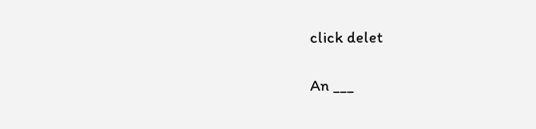click delet

An ___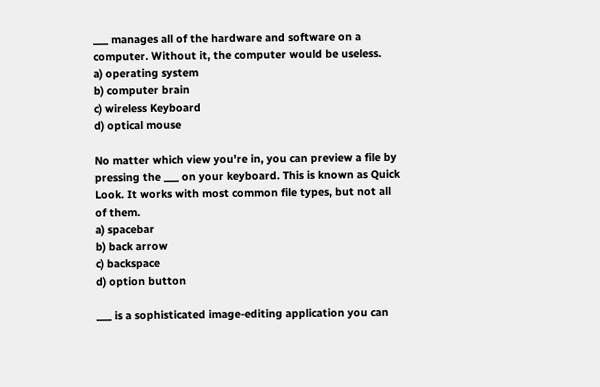___ manages all of the hardware and software on a computer. Without it, the computer would be useless.
a) operating system
b) computer brain
c) wireless Keyboard
d) optical mouse

No matter which view you're in, you can preview a file by pressing the ___ on your keyboard. This is known as Quick Look. It works with most common file types, but not all of them.
a) spacebar
b) back arrow
c) backspace
d) option button

___ is a sophisticated image-editing application you can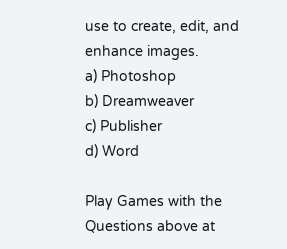use to create, edit, and enhance images.
a) Photoshop
b) Dreamweaver
c) Publisher
d) Word

Play Games with the Questions above at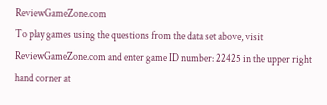ReviewGameZone.com
To play games using the questions from the data set above, visit ReviewGameZone.com and enter game ID number: 22425 in the upper right hand corner at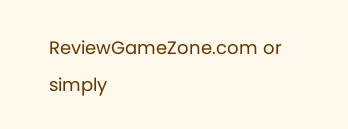ReviewGameZone.com or simply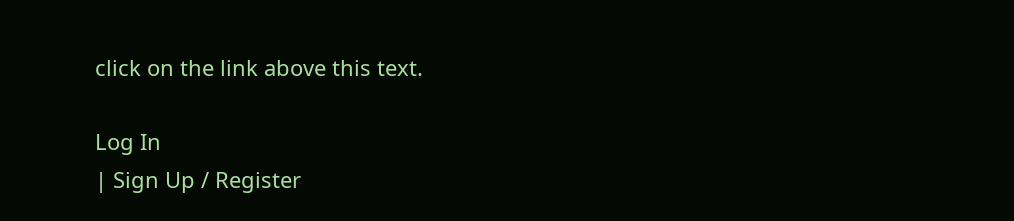click on the link above this text.

Log In
| Sign Up / Register